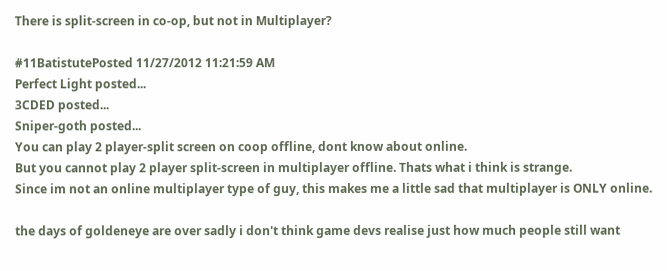There is split-screen in co-op, but not in Multiplayer?

#11BatistutePosted 11/27/2012 11:21:59 AM
Perfect Light posted...
3CDED posted...
Sniper-goth posted...
You can play 2 player-split screen on coop offline, dont know about online.
But you cannot play 2 player split-screen in multiplayer offline. Thats what i think is strange.
Since im not an online multiplayer type of guy, this makes me a little sad that multiplayer is ONLY online.

the days of goldeneye are over sadly i don't think game devs realise just how much people still want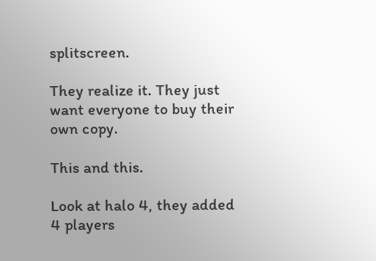splitscreen.

They realize it. They just want everyone to buy their own copy.

This and this.

Look at halo 4, they added 4 players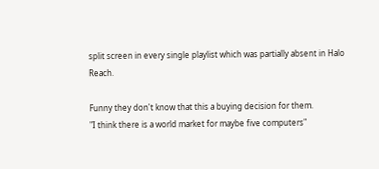split screen in every single playlist which was partially absent in Halo Reach.

Funny they don't know that this a buying decision for them.
"I think there is a world market for maybe five computers"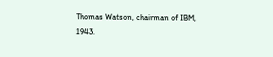Thomas Watson, chairman of IBM, 1943.